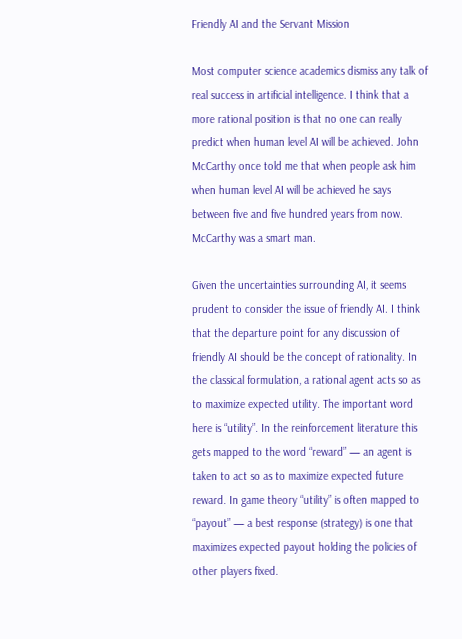Friendly AI and the Servant Mission

Most computer science academics dismiss any talk of real success in artificial intelligence. I think that a more rational position is that no one can really predict when human level AI will be achieved. John McCarthy once told me that when people ask him when human level AI will be achieved he says between five and five hundred years from now. McCarthy was a smart man.

Given the uncertainties surrounding AI, it seems prudent to consider the issue of friendly AI. I think that the departure point for any discussion of friendly AI should be the concept of rationality. In the classical formulation, a rational agent acts so as to maximize expected utility. The important word here is “utility”. In the reinforcement literature this gets mapped to the word “reward” — an agent is taken to act so as to maximize expected future reward. In game theory “utility” is often mapped to “payout” — a best response (strategy) is one that maximizes expected payout holding the policies of other players fixed.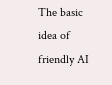The basic idea of friendly AI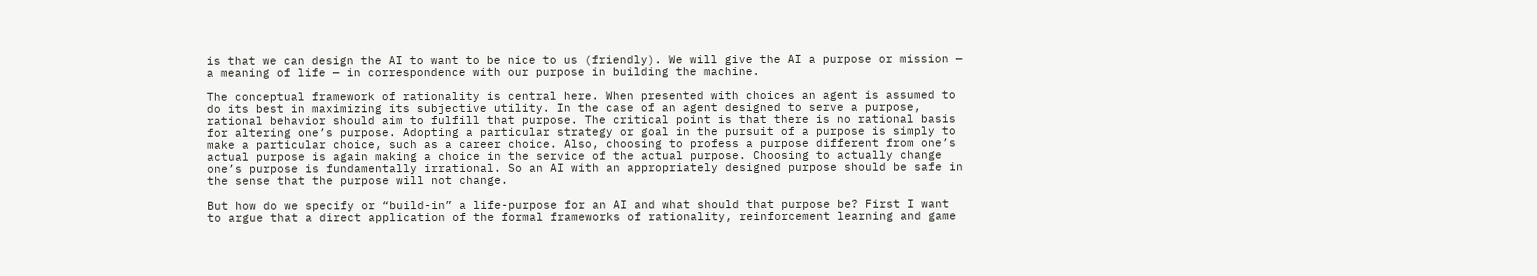is that we can design the AI to want to be nice to us (friendly). We will give the AI a purpose or mission — a meaning of life — in correspondence with our purpose in building the machine.

The conceptual framework of rationality is central here. When presented with choices an agent is assumed to do its best in maximizing its subjective utility. In the case of an agent designed to serve a purpose, rational behavior should aim to fulfill that purpose. The critical point is that there is no rational basis for altering one’s purpose. Adopting a particular strategy or goal in the pursuit of a purpose is simply to make a particular choice, such as a career choice. Also, choosing to profess a purpose different from one’s actual purpose is again making a choice in the service of the actual purpose. Choosing to actually change one’s purpose is fundamentally irrational. So an AI with an appropriately designed purpose should be safe in the sense that the purpose will not change.

But how do we specify or “build-in” a life-purpose for an AI and what should that purpose be? First I want to argue that a direct application of the formal frameworks of rationality, reinforcement learning and game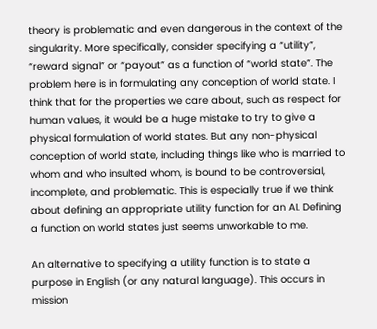theory is problematic and even dangerous in the context of the singularity. More specifically, consider specifying a “utility”, “reward signal” or “payout” as a function of “world state”. The problem here is in formulating any conception of world state. I think that for the properties we care about, such as respect for human values, it would be a huge mistake to try to give a physical formulation of world states. But any non-physical conception of world state, including things like who is married to whom and who insulted whom, is bound to be controversial, incomplete, and problematic. This is especially true if we think about defining an appropriate utility function for an AI. Defining a function on world states just seems unworkable to me.

An alternative to specifying a utility function is to state a purpose in English (or any natural language). This occurs in mission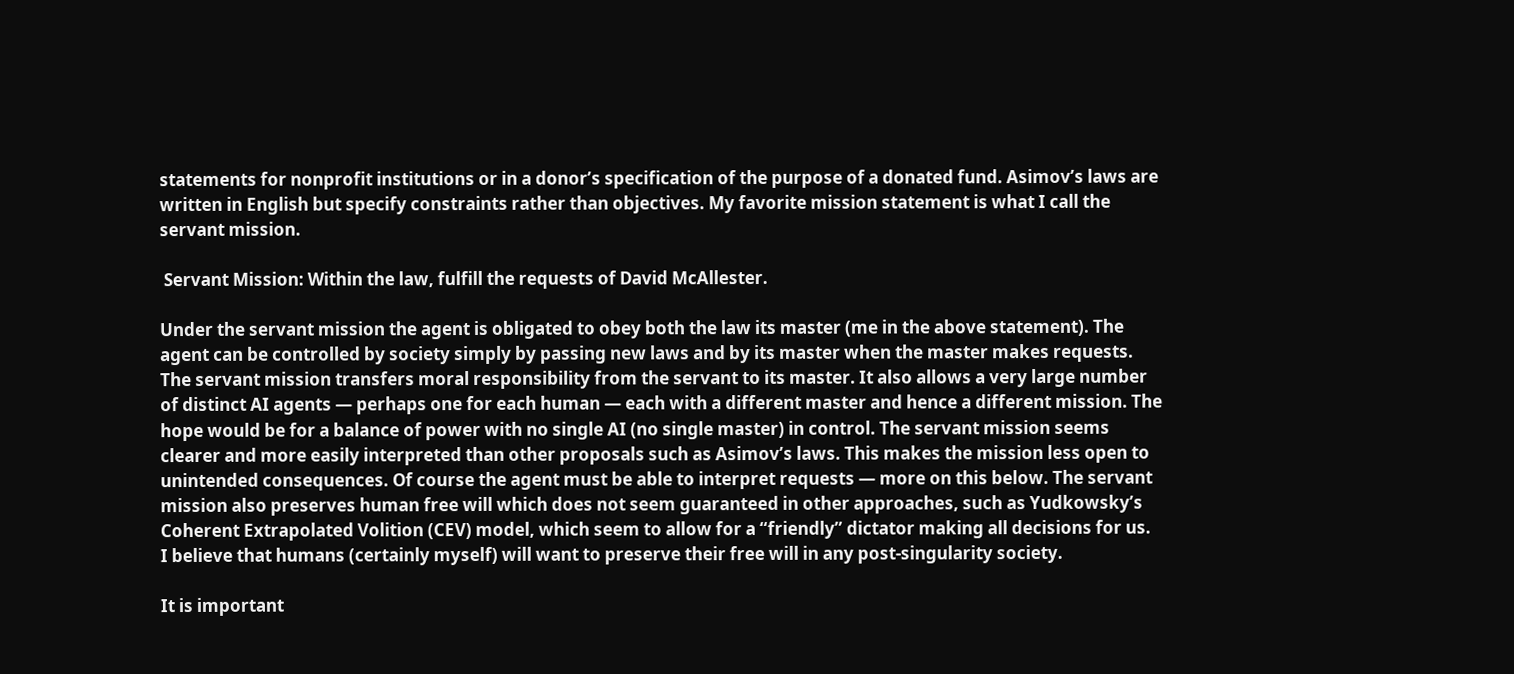statements for nonprofit institutions or in a donor’s specification of the purpose of a donated fund. Asimov’s laws are written in English but specify constraints rather than objectives. My favorite mission statement is what I call the servant mission.

 Servant Mission: Within the law, fulfill the requests of David McAllester.

Under the servant mission the agent is obligated to obey both the law its master (me in the above statement). The agent can be controlled by society simply by passing new laws and by its master when the master makes requests. The servant mission transfers moral responsibility from the servant to its master. It also allows a very large number of distinct AI agents — perhaps one for each human — each with a different master and hence a different mission. The hope would be for a balance of power with no single AI (no single master) in control. The servant mission seems clearer and more easily interpreted than other proposals such as Asimov’s laws. This makes the mission less open to unintended consequences. Of course the agent must be able to interpret requests — more on this below. The servant mission also preserves human free will which does not seem guaranteed in other approaches, such as Yudkowsky’s Coherent Extrapolated Volition (CEV) model, which seem to allow for a “friendly” dictator making all decisions for us.  I believe that humans (certainly myself) will want to preserve their free will in any post-singularity society.

It is important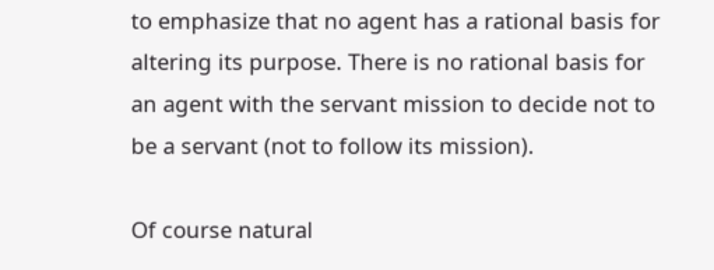to emphasize that no agent has a rational basis for altering its purpose. There is no rational basis for an agent with the servant mission to decide not to be a servant (not to follow its mission).

Of course natural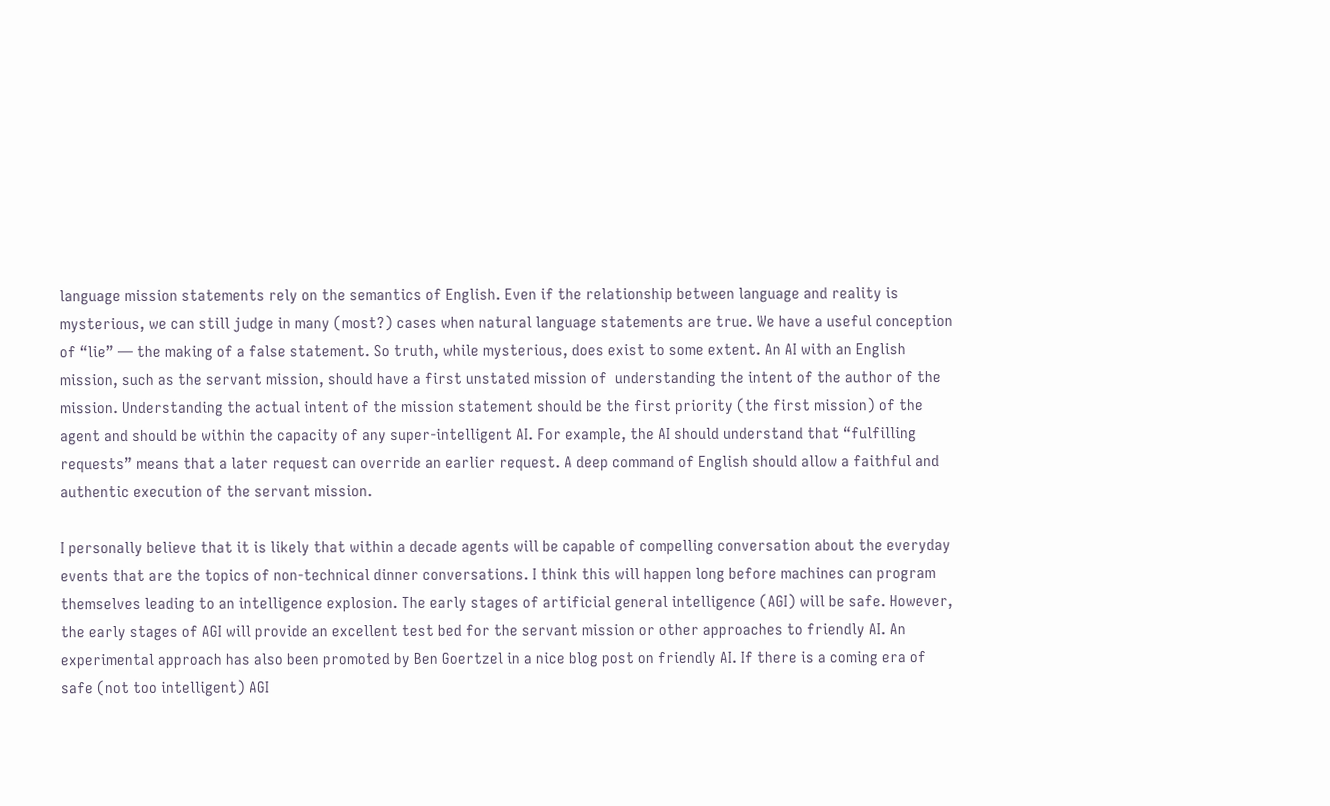language mission statements rely on the semantics of English. Even if the relationship between language and reality is mysterious, we can still judge in many (most?) cases when natural language statements are true. We have a useful conception of “lie” — the making of a false statement. So truth, while mysterious, does exist to some extent. An AI with an English mission, such as the servant mission, should have a first unstated mission of  understanding the intent of the author of the mission. Understanding the actual intent of the mission statement should be the first priority (the first mission) of the agent and should be within the capacity of any super-intelligent AI. For example, the AI should understand that “fulfilling requests” means that a later request can override an earlier request. A deep command of English should allow a faithful and authentic execution of the servant mission.

I personally believe that it is likely that within a decade agents will be capable of compelling conversation about the everyday events that are the topics of non-technical dinner conversations. I think this will happen long before machines can program themselves leading to an intelligence explosion. The early stages of artificial general intelligence (AGI) will be safe. However, the early stages of AGI will provide an excellent test bed for the servant mission or other approaches to friendly AI. An experimental approach has also been promoted by Ben Goertzel in a nice blog post on friendly AI. If there is a coming era of safe (not too intelligent) AGI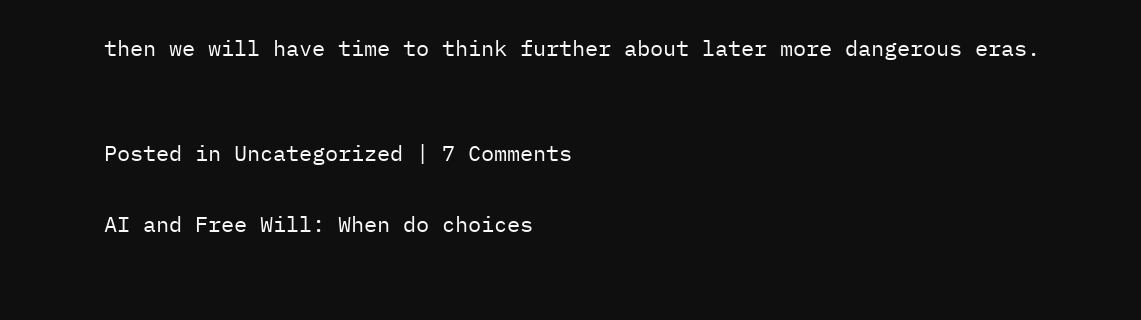then we will have time to think further about later more dangerous eras.


Posted in Uncategorized | 7 Comments

AI and Free Will: When do choices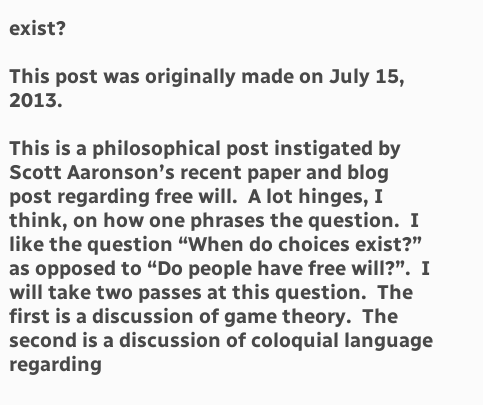exist?

This post was originally made on July 15, 2013.

This is a philosophical post instigated by Scott Aaronson’s recent paper and blog post regarding free will.  A lot hinges, I think, on how one phrases the question.  I like the question “When do choices exist?” as opposed to “Do people have free will?”.  I will take two passes at this question.  The first is a discussion of game theory.  The second is a discussion of coloquial language regarding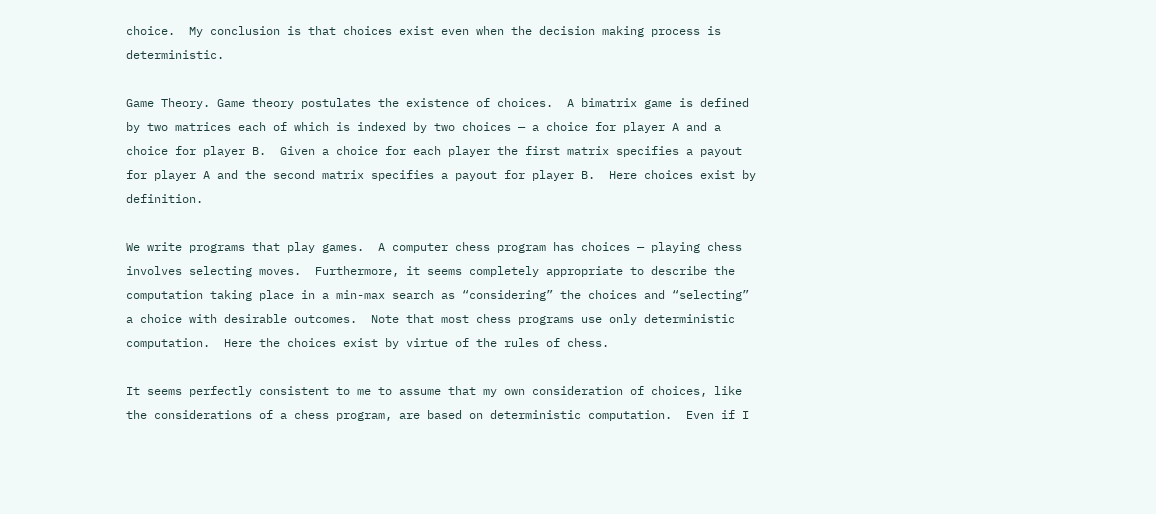choice.  My conclusion is that choices exist even when the decision making process is deterministic.

Game Theory. Game theory postulates the existence of choices.  A bimatrix game is defined by two matrices each of which is indexed by two choices — a choice for player A and a choice for player B.  Given a choice for each player the first matrix specifies a payout for player A and the second matrix specifies a payout for player B.  Here choices exist by definition.

We write programs that play games.  A computer chess program has choices — playing chess involves selecting moves.  Furthermore, it seems completely appropriate to describe the computation taking place in a min-max search as “considering” the choices and “selecting” a choice with desirable outcomes.  Note that most chess programs use only deterministic computation.  Here the choices exist by virtue of the rules of chess.

It seems perfectly consistent to me to assume that my own consideration of choices, like the considerations of a chess program, are based on deterministic computation.  Even if I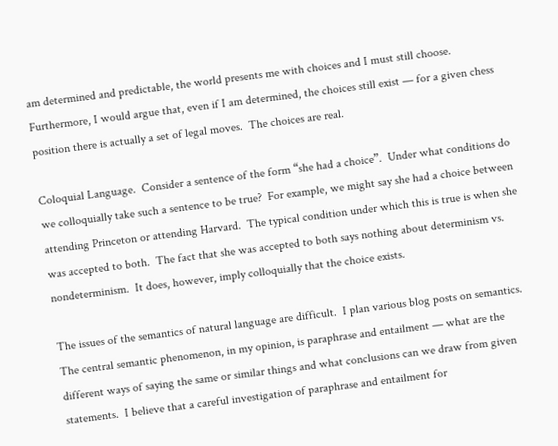am determined and predictable, the world presents me with choices and I must still choose.  Furthermore, I would argue that, even if I am determined, the choices still exist — for a given chess position there is actually a set of legal moves.  The choices are real.

Coloquial Language.  Consider a sentence of the form “she had a choice”.  Under what conditions do we colloquially take such a sentence to be true?  For example, we might say she had a choice between attending Princeton or attending Harvard.  The typical condition under which this is true is when she was accepted to both.  The fact that she was accepted to both says nothing about determinism vs. nondeterminism.  It does, however, imply colloquially that the choice exists.

The issues of the semantics of natural language are difficult.  I plan various blog posts on semantics. The central semantic phenomenon, in my opinion, is paraphrase and entailment — what are the different ways of saying the same or similar things and what conclusions can we draw from given statements.  I believe that a careful investigation of paraphrase and entailment for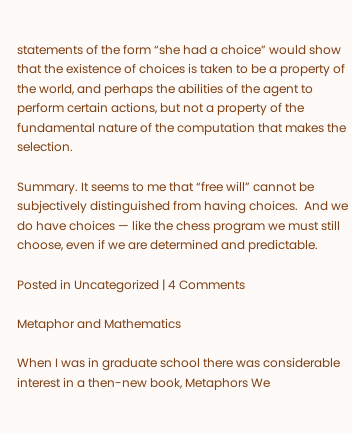statements of the form “she had a choice” would show that the existence of choices is taken to be a property of the world, and perhaps the abilities of the agent to perform certain actions, but not a property of the fundamental nature of the computation that makes the selection.

Summary. It seems to me that “free will” cannot be subjectively distinguished from having choices.  And we do have choices — like the chess program we must still choose, even if we are determined and predictable.

Posted in Uncategorized | 4 Comments

Metaphor and Mathematics

When I was in graduate school there was considerable interest in a then-new book, Metaphors We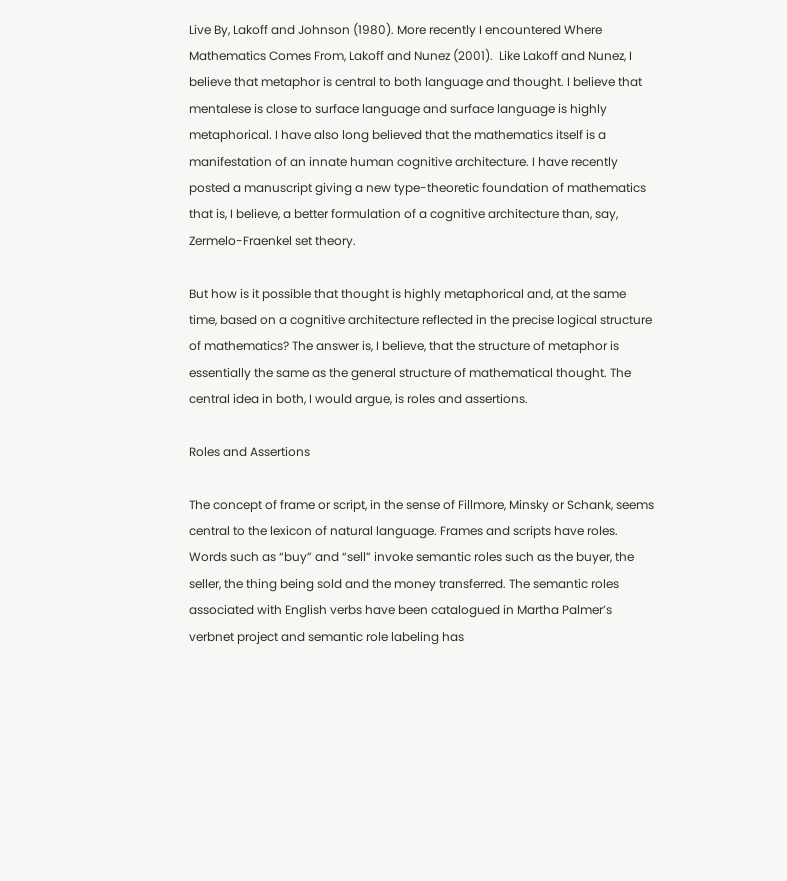Live By, Lakoff and Johnson (1980). More recently I encountered Where Mathematics Comes From, Lakoff and Nunez (2001).  Like Lakoff and Nunez, I believe that metaphor is central to both language and thought. I believe that mentalese is close to surface language and surface language is highly metaphorical. I have also long believed that the mathematics itself is a manifestation of an innate human cognitive architecture. I have recently posted a manuscript giving a new type-theoretic foundation of mathematics that is, I believe, a better formulation of a cognitive architecture than, say, Zermelo-Fraenkel set theory.

But how is it possible that thought is highly metaphorical and, at the same time, based on a cognitive architecture reflected in the precise logical structure of mathematics? The answer is, I believe, that the structure of metaphor is essentially the same as the general structure of mathematical thought. The central idea in both, I would argue, is roles and assertions.

Roles and Assertions

The concept of frame or script, in the sense of Fillmore, Minsky or Schank, seems central to the lexicon of natural language. Frames and scripts have roles. Words such as “buy” and “sell” invoke semantic roles such as the buyer, the seller, the thing being sold and the money transferred. The semantic roles associated with English verbs have been catalogued in Martha Palmer’s verbnet project and semantic role labeling has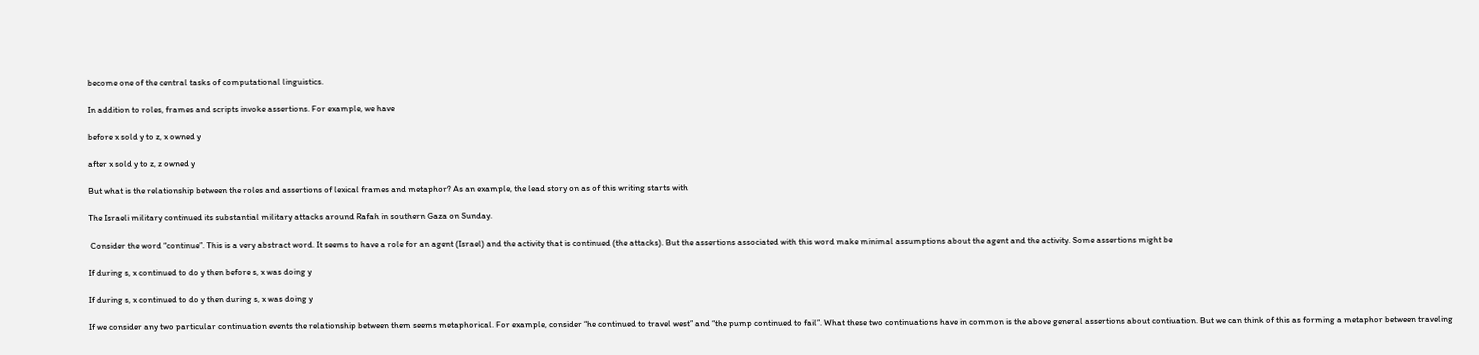become one of the central tasks of computational linguistics.

In addition to roles, frames and scripts invoke assertions. For example, we have

before x sold y to z, x owned y

after x sold y to z, z owned y

But what is the relationship between the roles and assertions of lexical frames and metaphor? As an example, the lead story on as of this writing starts with

The Israeli military continued its substantial military attacks around Rafah in southern Gaza on Sunday.

 Consider the word “continue”. This is a very abstract word. It seems to have a role for an agent (Israel) and the activity that is continued (the attacks). But the assertions associated with this word make minimal assumptions about the agent and the activity. Some assertions might be

If during s, x continued to do y then before s, x was doing y

If during s, x continued to do y then during s, x was doing y

If we consider any two particular continuation events the relationship between them seems metaphorical. For example, consider “he continued to travel west” and “the pump continued to fail”. What these two continuations have in common is the above general assertions about contiuation. But we can think of this as forming a metaphor between traveling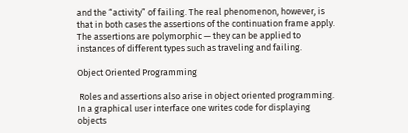and the “activity” of failing. The real phenomenon, however, is that in both cases the assertions of the continuation frame apply. The assertions are polymorphic — they can be applied to instances of different types such as traveling and failing.

Object Oriented Programming

 Roles and assertions also arise in object oriented programming. In a graphical user interface one writes code for displaying objects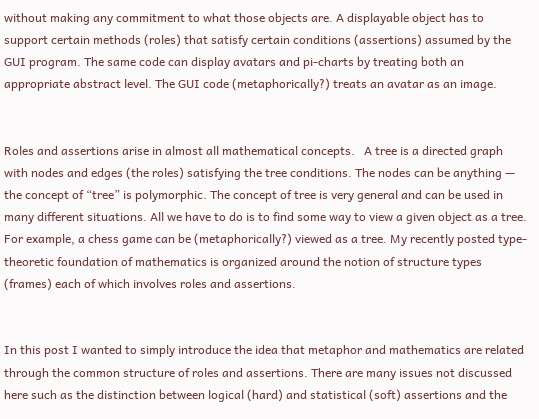without making any commitment to what those objects are. A displayable object has to support certain methods (roles) that satisfy certain conditions (assertions) assumed by the GUI program. The same code can display avatars and pi-charts by treating both an appropriate abstract level. The GUI code (metaphorically?) treats an avatar as an image.


Roles and assertions arise in almost all mathematical concepts.   A tree is a directed graph with nodes and edges (the roles) satisfying the tree conditions. The nodes can be anything — the concept of “tree” is polymorphic. The concept of tree is very general and can be used in many different situations. All we have to do is to find some way to view a given object as a tree. For example, a chess game can be (metaphorically?) viewed as a tree. My recently posted type-theoretic foundation of mathematics is organized around the notion of structure types (frames) each of which involves roles and assertions.


In this post I wanted to simply introduce the idea that metaphor and mathematics are related through the common structure of roles and assertions. There are many issues not discussed here such as the distinction between logical (hard) and statistical (soft) assertions and the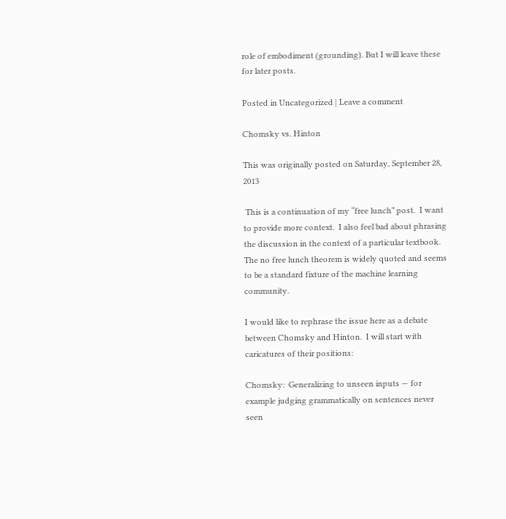role of embodiment (grounding). But I will leave these for later posts.

Posted in Uncategorized | Leave a comment

Chomsky vs. Hinton

This was originally posted on Saturday, September 28, 2013

 This is a continuation of my “free lunch” post.  I want to provide more context.  I also feel bad about phrasing the discussion in the context of a particular textbook.  The no free lunch theorem is widely quoted and seems to be a standard fixture of the machine learning community.

I would like to rephrase the issue here as a debate between Chomsky and Hinton.  I will start with caricatures of their positions:

Chomsky:  Generalizing to unseen inputs — for example judging grammatically on sentences never seen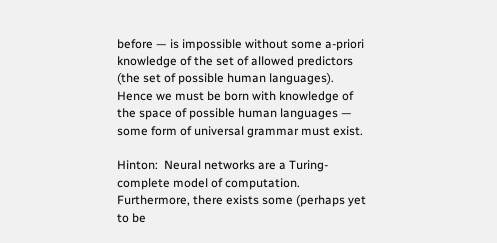before — is impossible without some a-priori knowledge of the set of allowed predictors (the set of possible human languages).  Hence we must be born with knowledge of the space of possible human languages — some form of universal grammar must exist.

Hinton:  Neural networks are a Turing-complete model of computation.  Furthermore, there exists some (perhaps yet to be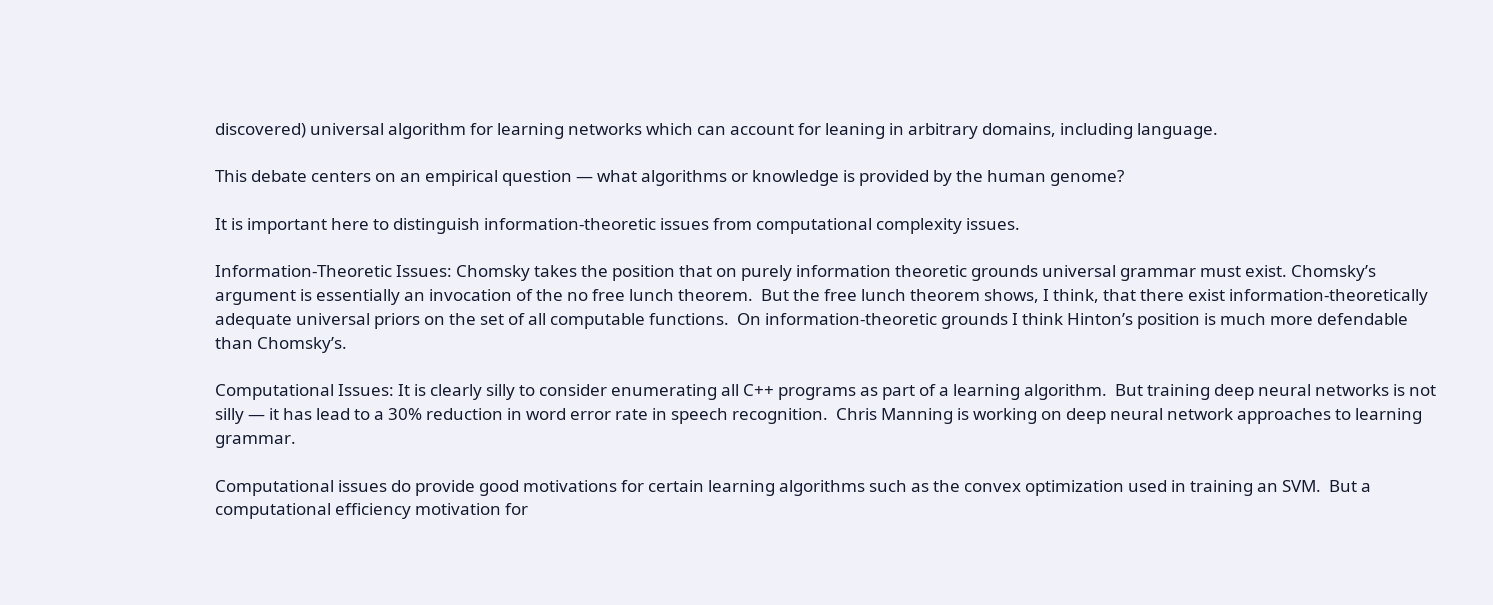discovered) universal algorithm for learning networks which can account for leaning in arbitrary domains, including language.

This debate centers on an empirical question — what algorithms or knowledge is provided by the human genome?

It is important here to distinguish information-theoretic issues from computational complexity issues.

Information-Theoretic Issues: Chomsky takes the position that on purely information theoretic grounds universal grammar must exist. Chomsky’s argument is essentially an invocation of the no free lunch theorem.  But the free lunch theorem shows, I think, that there exist information-theoretically adequate universal priors on the set of all computable functions.  On information-theoretic grounds I think Hinton’s position is much more defendable than Chomsky’s.

Computational Issues: It is clearly silly to consider enumerating all C++ programs as part of a learning algorithm.  But training deep neural networks is not silly — it has lead to a 30% reduction in word error rate in speech recognition.  Chris Manning is working on deep neural network approaches to learning grammar.

Computational issues do provide good motivations for certain learning algorithms such as the convex optimization used in training an SVM.  But a computational efficiency motivation for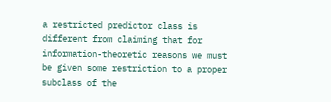a restricted predictor class is different from claiming that for information-theoretic reasons we must be given some restriction to a proper subclass of the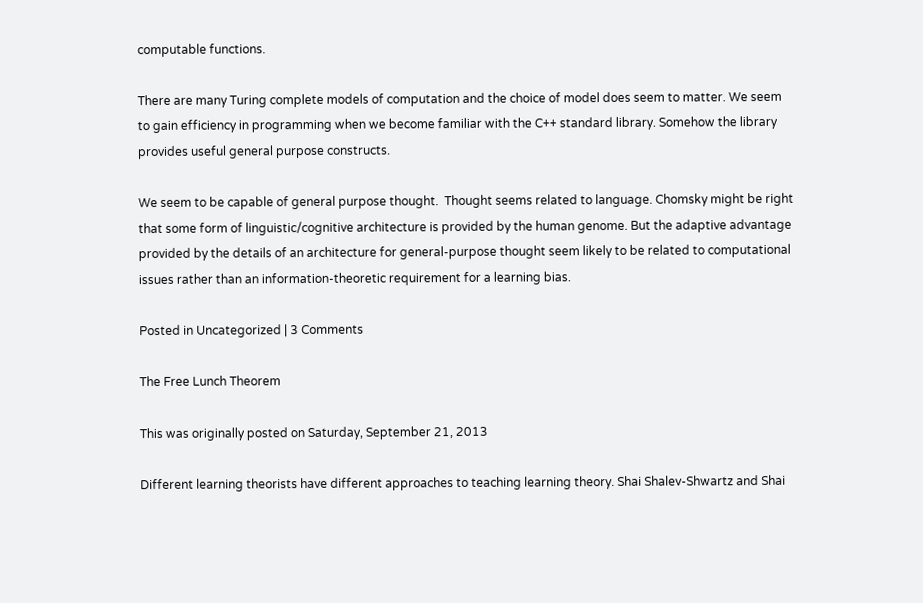computable functions.

There are many Turing complete models of computation and the choice of model does seem to matter. We seem to gain efficiency in programming when we become familiar with the C++ standard library. Somehow the library provides useful general purpose constructs.

We seem to be capable of general purpose thought.  Thought seems related to language. Chomsky might be right that some form of linguistic/cognitive architecture is provided by the human genome. But the adaptive advantage provided by the details of an architecture for general-purpose thought seem likely to be related to computational issues rather than an information-theoretic requirement for a learning bias.

Posted in Uncategorized | 3 Comments

The Free Lunch Theorem

This was originally posted on Saturday, September 21, 2013

Different learning theorists have different approaches to teaching learning theory. Shai Shalev-Shwartz and Shai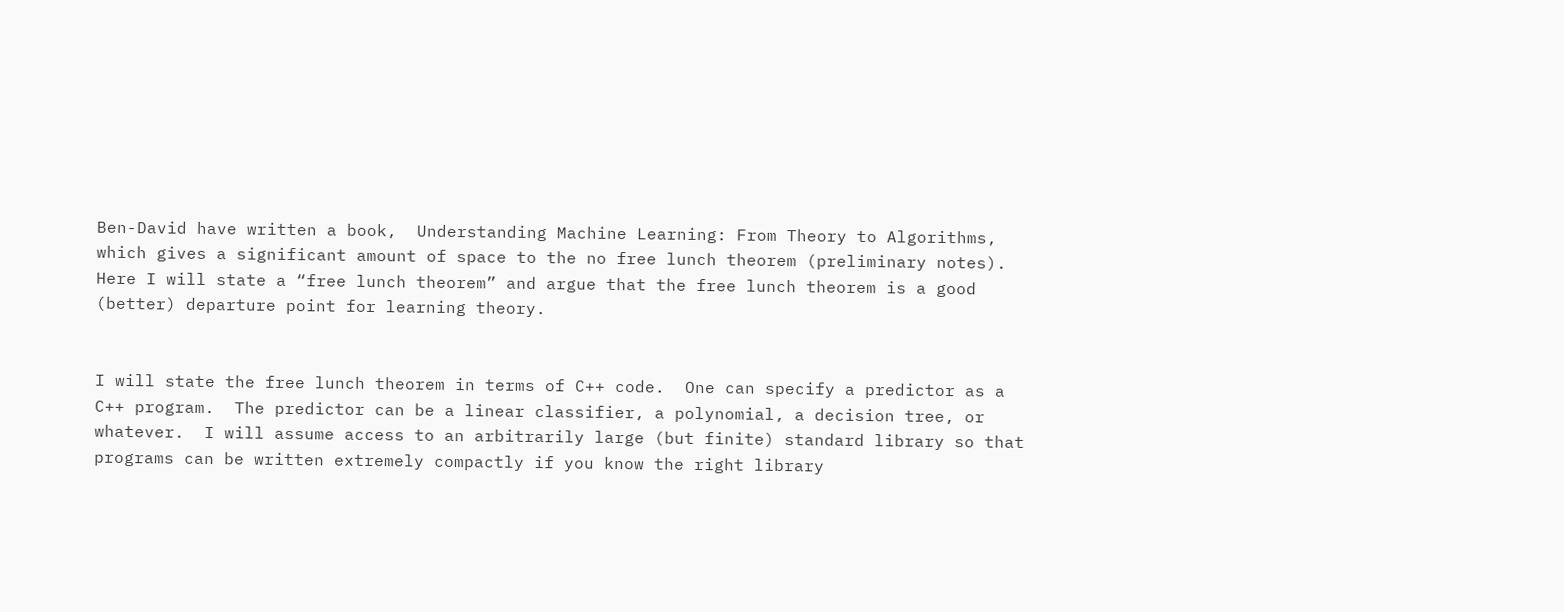Ben-David have written a book,  Understanding Machine Learning: From Theory to Algorithms, which gives a significant amount of space to the no free lunch theorem (preliminary notes). Here I will state a “free lunch theorem” and argue that the free lunch theorem is a good (better) departure point for learning theory.


I will state the free lunch theorem in terms of C++ code.  One can specify a predictor as a C++ program.  The predictor can be a linear classifier, a polynomial, a decision tree, or whatever.  I will assume access to an arbitrarily large (but finite) standard library so that programs can be written extremely compactly if you know the right library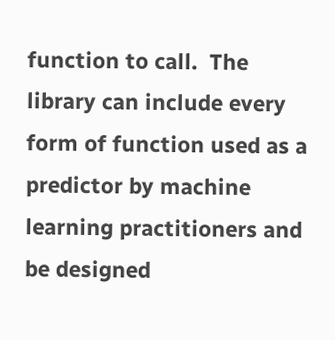function to call.  The library can include every form of function used as a predictor by machine learning practitioners and be designed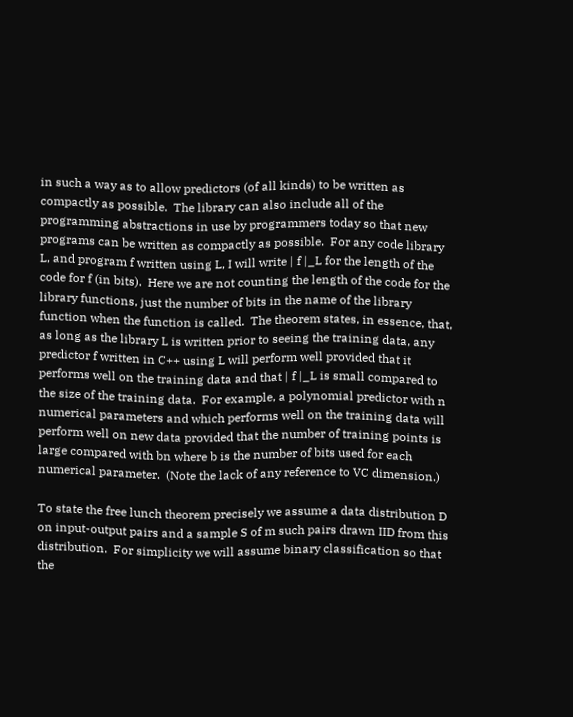in such a way as to allow predictors (of all kinds) to be written as compactly as possible.  The library can also include all of the programming abstractions in use by programmers today so that new programs can be written as compactly as possible.  For any code library L, and program f written using L, I will write | f |_L for the length of the code for f (in bits).  Here we are not counting the length of the code for the library functions, just the number of bits in the name of the library function when the function is called.  The theorem states, in essence, that, as long as the library L is written prior to seeing the training data, any predictor f written in C++ using L will perform well provided that it performs well on the training data and that | f |_L is small compared to the size of the training data.  For example, a polynomial predictor with n numerical parameters and which performs well on the training data will perform well on new data provided that the number of training points is large compared with bn where b is the number of bits used for each numerical parameter.  (Note the lack of any reference to VC dimension.)

To state the free lunch theorem precisely we assume a data distribution D on input-output pairs and a sample S of m such pairs drawn IID from this distribution.  For simplicity we will assume binary classification so that the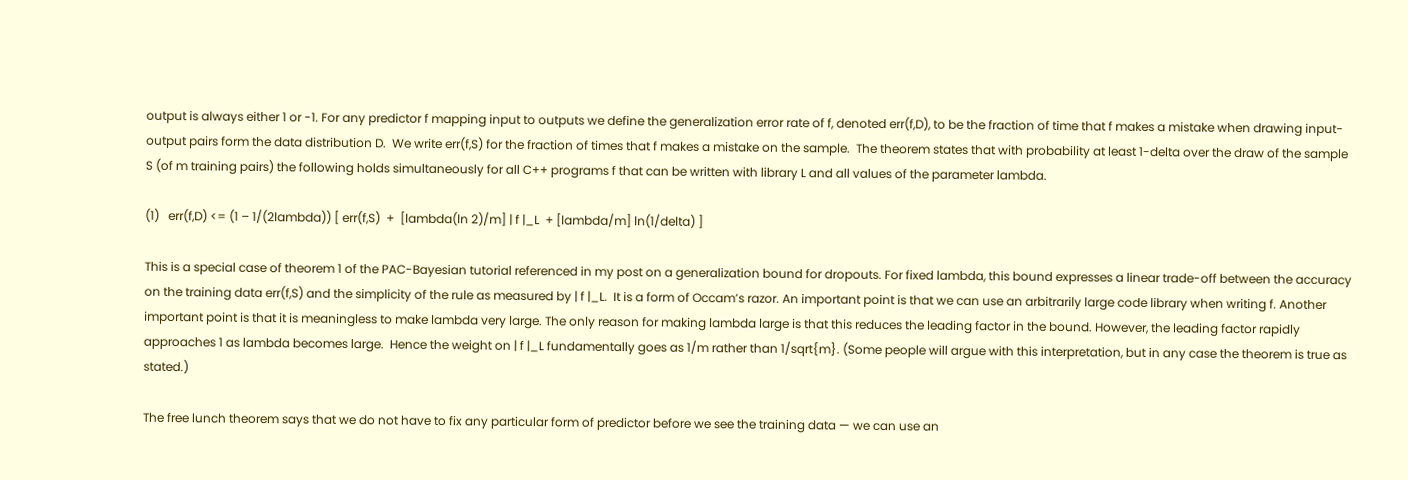output is always either 1 or -1. For any predictor f mapping input to outputs we define the generalization error rate of f, denoted err(f,D), to be the fraction of time that f makes a mistake when drawing input-output pairs form the data distribution D.  We write err(f,S) for the fraction of times that f makes a mistake on the sample.  The theorem states that with probability at least 1-delta over the draw of the sample S (of m training pairs) the following holds simultaneously for all C++ programs f that can be written with library L and all values of the parameter lambda.

(1)   err(f,D) <= (1 – 1/(2lambda)) [ err(f,S)  +  [lambda(ln 2)/m] | f |_L  + [lambda/m] ln(1/delta) ]

This is a special case of theorem 1 of the PAC-Bayesian tutorial referenced in my post on a generalization bound for dropouts. For fixed lambda, this bound expresses a linear trade-off between the accuracy on the training data err(f,S) and the simplicity of the rule as measured by | f |_L.  It is a form of Occam’s razor. An important point is that we can use an arbitrarily large code library when writing f. Another important point is that it is meaningless to make lambda very large. The only reason for making lambda large is that this reduces the leading factor in the bound. However, the leading factor rapidly approaches 1 as lambda becomes large.  Hence the weight on | f |_L fundamentally goes as 1/m rather than 1/sqrt{m}. (Some people will argue with this interpretation, but in any case the theorem is true as stated.)

The free lunch theorem says that we do not have to fix any particular form of predictor before we see the training data — we can use an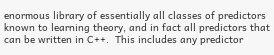enormous library of essentially all classes of predictors known to learning theory, and in fact all predictors that can be written in C++.  This includes any predictor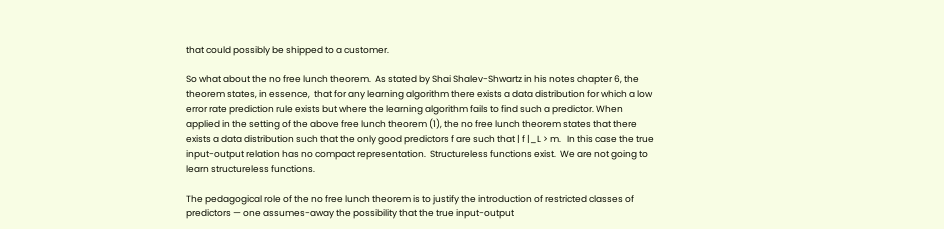that could possibly be shipped to a customer.

So what about the no free lunch theorem.  As stated by Shai Shalev-Shwartz in his notes chapter 6, the theorem states, in essence,  that for any learning algorithm there exists a data distribution for which a low error rate prediction rule exists but where the learning algorithm fails to find such a predictor. When applied in the setting of the above free lunch theorem (1), the no free lunch theorem states that there exists a data distribution such that the only good predictors f are such that | f |_L > m.   In this case the true input-output relation has no compact representation.  Structureless functions exist.  We are not going to learn structureless functions.

The pedagogical role of the no free lunch theorem is to justify the introduction of restricted classes of predictors — one assumes-away the possibility that the true input-output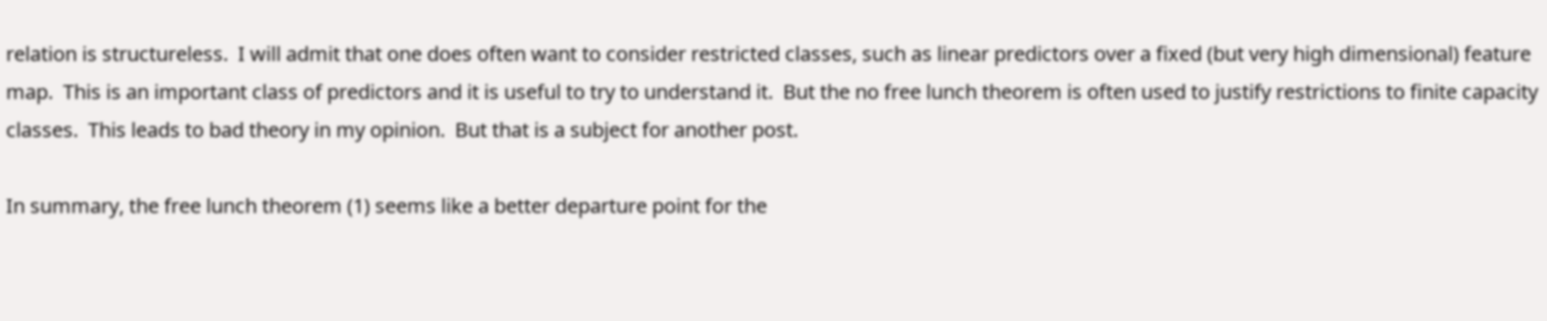relation is structureless.  I will admit that one does often want to consider restricted classes, such as linear predictors over a fixed (but very high dimensional) feature map.  This is an important class of predictors and it is useful to try to understand it.  But the no free lunch theorem is often used to justify restrictions to finite capacity classes.  This leads to bad theory in my opinion.  But that is a subject for another post.

In summary, the free lunch theorem (1) seems like a better departure point for the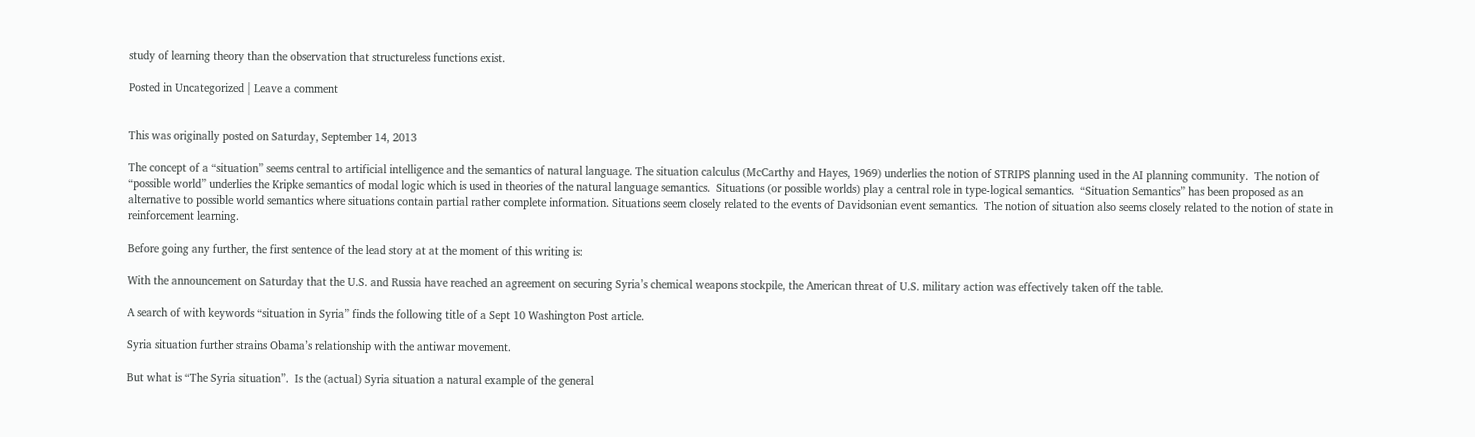study of learning theory than the observation that structureless functions exist.

Posted in Uncategorized | Leave a comment


This was originally posted on Saturday, September 14, 2013

The concept of a “situation” seems central to artificial intelligence and the semantics of natural language. The situation calculus (McCarthy and Hayes, 1969) underlies the notion of STRIPS planning used in the AI planning community.  The notion of “possible world” underlies the Kripke semantics of modal logic which is used in theories of the natural language semantics.  Situations (or possible worlds) play a central role in type-logical semantics.  “Situation Semantics” has been proposed as an alternative to possible world semantics where situations contain partial rather complete information. Situations seem closely related to the events of Davidsonian event semantics.  The notion of situation also seems closely related to the notion of state in reinforcement learning.

Before going any further, the first sentence of the lead story at at the moment of this writing is:

With the announcement on Saturday that the U.S. and Russia have reached an agreement on securing Syria’s chemical weapons stockpile, the American threat of U.S. military action was effectively taken off the table.

A search of with keywords “situation in Syria” finds the following title of a Sept 10 Washington Post article.

Syria situation further strains Obama’s relationship with the antiwar movement.

But what is “The Syria situation”.  Is the (actual) Syria situation a natural example of the general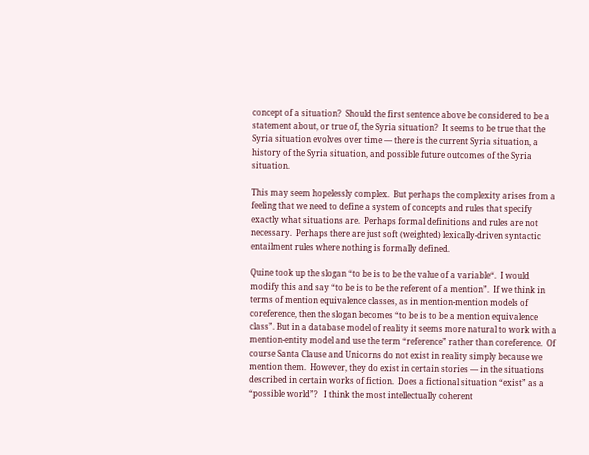concept of a situation?  Should the first sentence above be considered to be a statement about, or true of, the Syria situation?  It seems to be true that the Syria situation evolves over time — there is the current Syria situation, a history of the Syria situation, and possible future outcomes of the Syria situation.

This may seem hopelessly complex.  But perhaps the complexity arises from a feeling that we need to define a system of concepts and rules that specify exactly what situations are.  Perhaps formal definitions and rules are not necessary.  Perhaps there are just soft (weighted) lexically-driven syntactic entailment rules where nothing is formally defined.

Quine took up the slogan “to be is to be the value of a variable“.  I would modify this and say “to be is to be the referent of a mention”.  If we think in terms of mention equivalence classes, as in mention-mention models of coreference, then the slogan becomes “to be is to be a mention equivalence class”. But in a database model of reality it seems more natural to work with a mention-entity model and use the term “reference” rather than coreference.  Of course Santa Clause and Unicorns do not exist in reality simply because we mention them.  However, they do exist in certain stories — in the situations described in certain works of fiction.  Does a fictional situation “exist” as a “possible world”?   I think the most intellectually coherent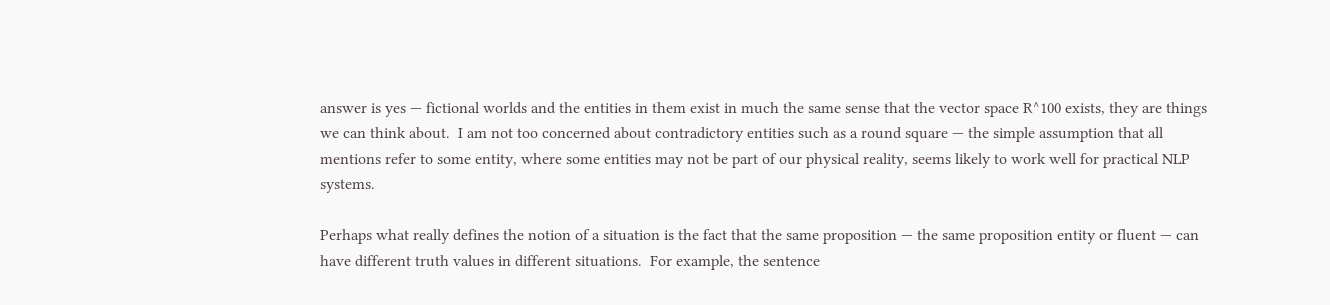answer is yes — fictional worlds and the entities in them exist in much the same sense that the vector space R^100 exists, they are things we can think about.  I am not too concerned about contradictory entities such as a round square — the simple assumption that all mentions refer to some entity, where some entities may not be part of our physical reality, seems likely to work well for practical NLP systems.

Perhaps what really defines the notion of a situation is the fact that the same proposition — the same proposition entity or fluent — can have different truth values in different situations.  For example, the sentence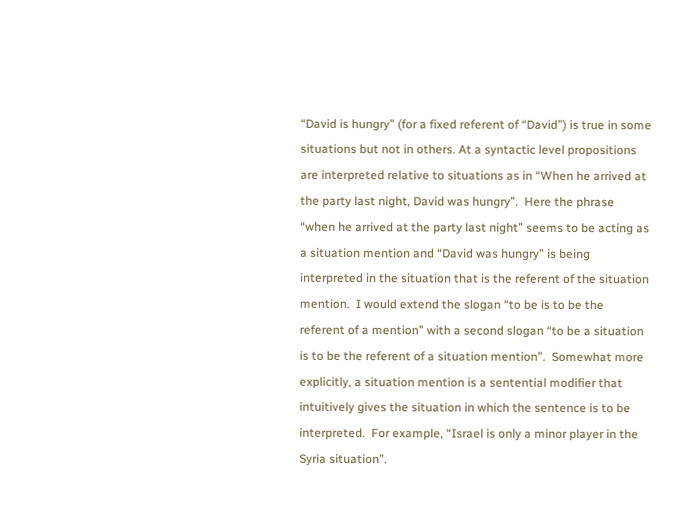“David is hungry” (for a fixed referent of “David”) is true in some situations but not in others. At a syntactic level propositions are interpreted relative to situations as in “When he arrived at the party last night, David was hungry”.  Here the phrase “when he arrived at the party last night” seems to be acting as a situation mention and “David was hungry” is being interpreted in the situation that is the referent of the situation mention.  I would extend the slogan “to be is to be the referent of a mention” with a second slogan “to be a situation is to be the referent of a situation mention”.  Somewhat more explicitly, a situation mention is a sentential modifier that intuitively gives the situation in which the sentence is to be interpreted.  For example, “Israel is only a minor player in the Syria situation”.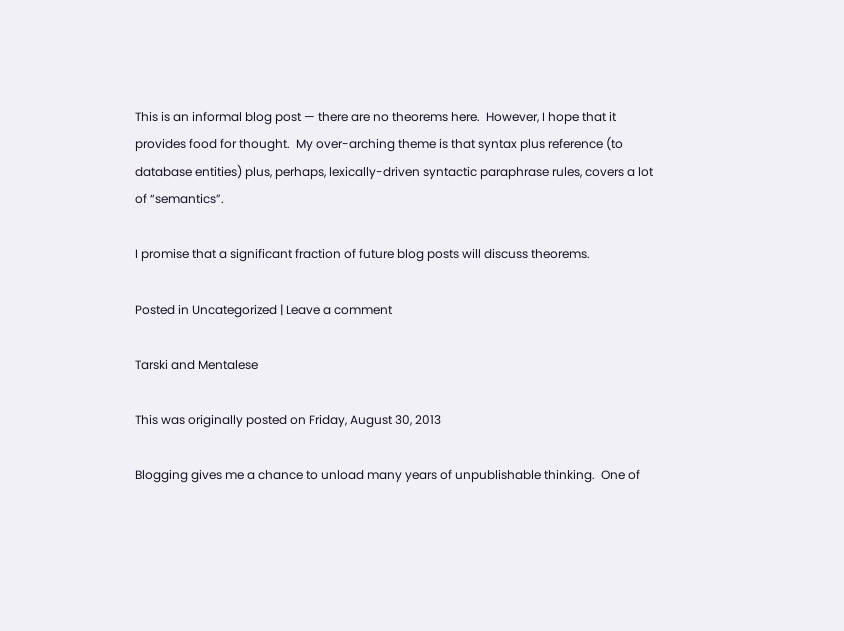This is an informal blog post — there are no theorems here.  However, I hope that it provides food for thought.  My over-arching theme is that syntax plus reference (to database entities) plus, perhaps, lexically-driven syntactic paraphrase rules, covers a lot of “semantics”.

I promise that a significant fraction of future blog posts will discuss theorems.

Posted in Uncategorized | Leave a comment

Tarski and Mentalese

This was originally posted on Friday, August 30, 2013

Blogging gives me a chance to unload many years of unpublishable thinking.  One of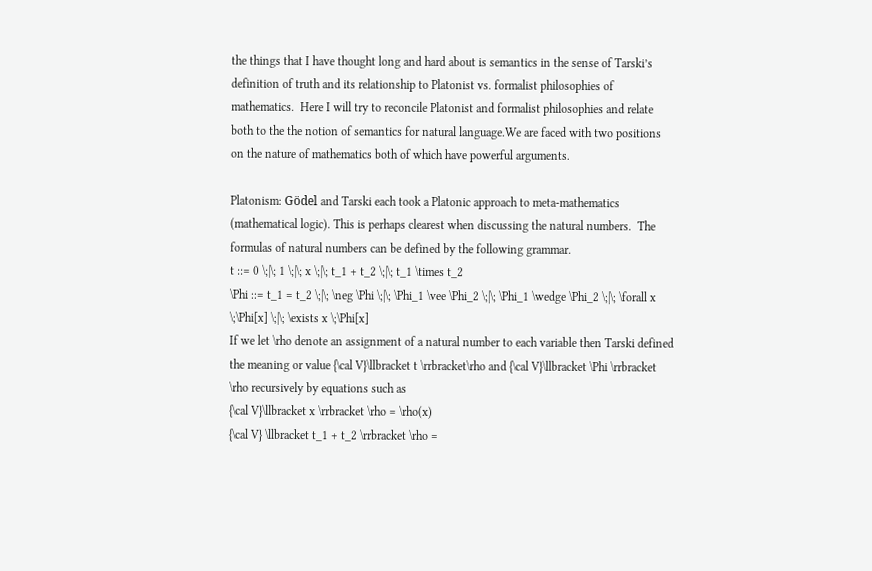the things that I have thought long and hard about is semantics in the sense of Tarski’s definition of truth and its relationship to Platonist vs. formalist philosophies of mathematics.  Here I will try to reconcile Platonist and formalist philosophies and relate both to the the notion of semantics for natural language.We are faced with two positions on the nature of mathematics both of which have powerful arguments.

Platonism: Gödel and Tarski each took a Platonic approach to meta-mathematics (mathematical logic). This is perhaps clearest when discussing the natural numbers.  The formulas of natural numbers can be defined by the following grammar.
t ::= 0 \;|\; 1 \;|\; x \;|\; t_1 + t_2 \;|\; t_1 \times t_2
\Phi ::= t_1 = t_2 \;|\; \neg \Phi \;|\; \Phi_1 \vee \Phi_2 \;|\; \Phi_1 \wedge \Phi_2 \;|\; \forall x \;\Phi[x] \;|\; \exists x \;\Phi[x]
If we let \rho denote an assignment of a natural number to each variable then Tarski defined the meaning or value {\cal V}\llbracket t \rrbracket\rho and {\cal V}\llbracket \Phi \rrbracket \rho recursively by equations such as
{\cal V}\llbracket x \rrbracket \rho = \rho(x)
{\cal V} \llbracket t_1 + t_2 \rrbracket \rho =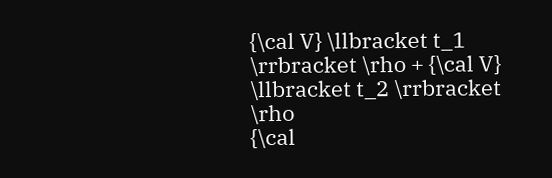{\cal V} \llbracket t_1 \rrbracket \rho + {\cal V} \llbracket t_2 \rrbracket \rho
{\cal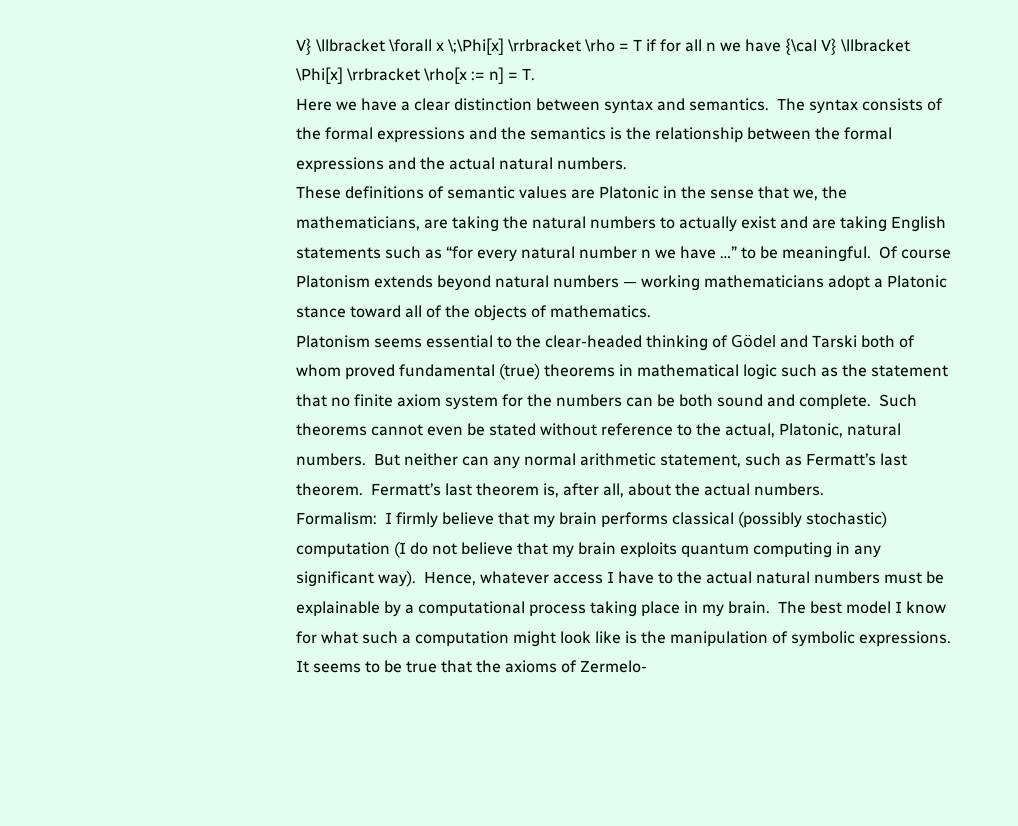V} \llbracket \forall x \;\Phi[x] \rrbracket \rho = T if for all n we have {\cal V} \llbracket \Phi[x] \rrbracket \rho[x := n] = T.
Here we have a clear distinction between syntax and semantics.  The syntax consists of the formal expressions and the semantics is the relationship between the formal expressions and the actual natural numbers.
These definitions of semantic values are Platonic in the sense that we, the mathematicians, are taking the natural numbers to actually exist and are taking English statements such as “for every natural number n we have …” to be meaningful.  Of course Platonism extends beyond natural numbers — working mathematicians adopt a Platonic stance toward all of the objects of mathematics.
Platonism seems essential to the clear-headed thinking of Gödel and Tarski both of whom proved fundamental (true) theorems in mathematical logic such as the statement that no finite axiom system for the numbers can be both sound and complete.  Such theorems cannot even be stated without reference to the actual, Platonic, natural numbers.  But neither can any normal arithmetic statement, such as Fermatt’s last theorem.  Fermatt’s last theorem is, after all, about the actual numbers.
Formalism:  I firmly believe that my brain performs classical (possibly stochastic) computation (I do not believe that my brain exploits quantum computing in any significant way).  Hence, whatever access I have to the actual natural numbers must be explainable by a computational process taking place in my brain.  The best model I know for what such a computation might look like is the manipulation of symbolic expressions.  It seems to be true that the axioms of Zermelo-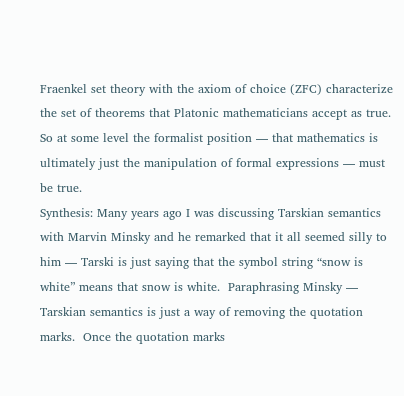Fraenkel set theory with the axiom of choice (ZFC) characterize the set of theorems that Platonic mathematicians accept as true.  So at some level the formalist position — that mathematics is ultimately just the manipulation of formal expressions — must be true.
Synthesis: Many years ago I was discussing Tarskian semantics with Marvin Minsky and he remarked that it all seemed silly to him — Tarski is just saying that the symbol string “snow is white” means that snow is white.  Paraphrasing Minsky — Tarskian semantics is just a way of removing the quotation marks.  Once the quotation marks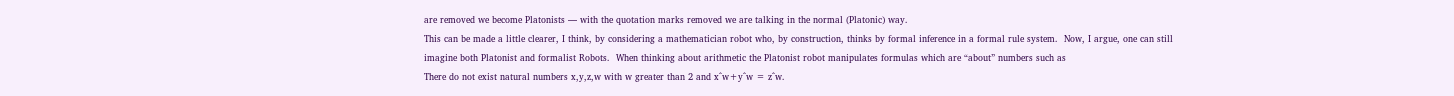are removed we become Platonists — with the quotation marks removed we are talking in the normal (Platonic) way.
This can be made a little clearer, I think, by considering a mathematician robot who, by construction, thinks by formal inference in a formal rule system.  Now, I argue, one can still imagine both Platonist and formalist Robots.  When thinking about arithmetic the Platonist robot manipulates formulas which are “about” numbers such as
There do not exist natural numbers x,y,z,w with w greater than 2 and x^w+y^w = z^w.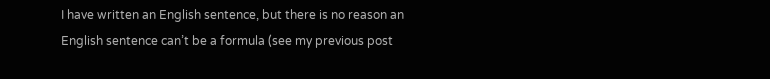I have written an English sentence, but there is no reason an English sentence can’t be a formula (see my previous post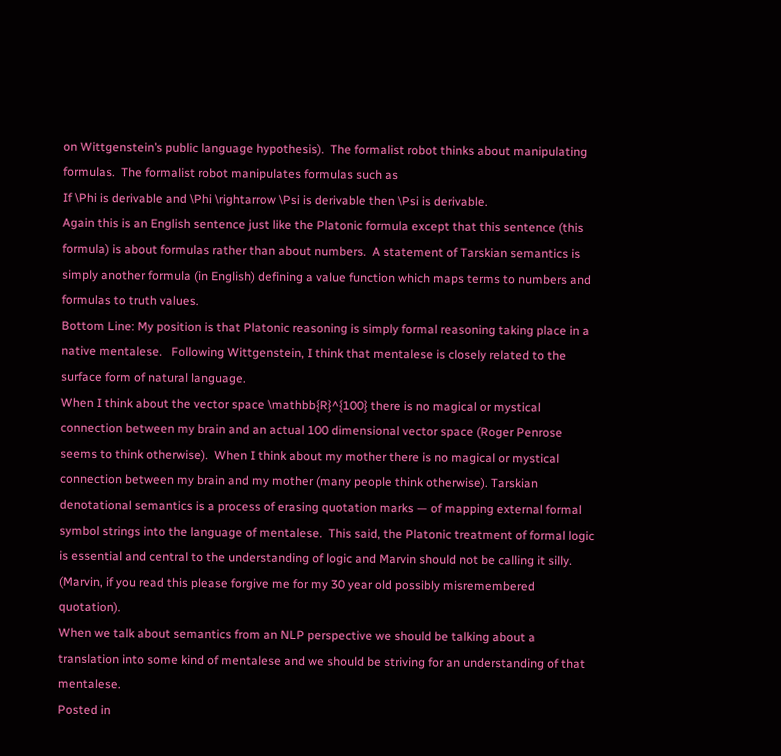on Wittgenstein’s public language hypothesis).  The formalist robot thinks about manipulating formulas.  The formalist robot manipulates formulas such as
If \Phi is derivable and \Phi \rightarrow \Psi is derivable then \Psi is derivable.
Again this is an English sentence just like the Platonic formula except that this sentence (this formula) is about formulas rather than about numbers.  A statement of Tarskian semantics is simply another formula (in English) defining a value function which maps terms to numbers and formulas to truth values.
Bottom Line: My position is that Platonic reasoning is simply formal reasoning taking place in a native mentalese.   Following Wittgenstein, I think that mentalese is closely related to the surface form of natural language.
When I think about the vector space \mathbb{R}^{100} there is no magical or mystical connection between my brain and an actual 100 dimensional vector space (Roger Penrose seems to think otherwise).  When I think about my mother there is no magical or mystical connection between my brain and my mother (many people think otherwise). Tarskian denotational semantics is a process of erasing quotation marks — of mapping external formal symbol strings into the language of mentalese.  This said, the Platonic treatment of formal logic is essential and central to the understanding of logic and Marvin should not be calling it silly.  (Marvin, if you read this please forgive me for my 30 year old possibly misremembered quotation).
When we talk about semantics from an NLP perspective we should be talking about a translation into some kind of mentalese and we should be striving for an understanding of that mentalese.
Posted in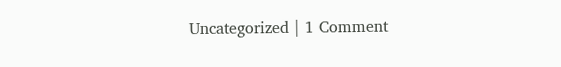Uncategorized | 1 Comment